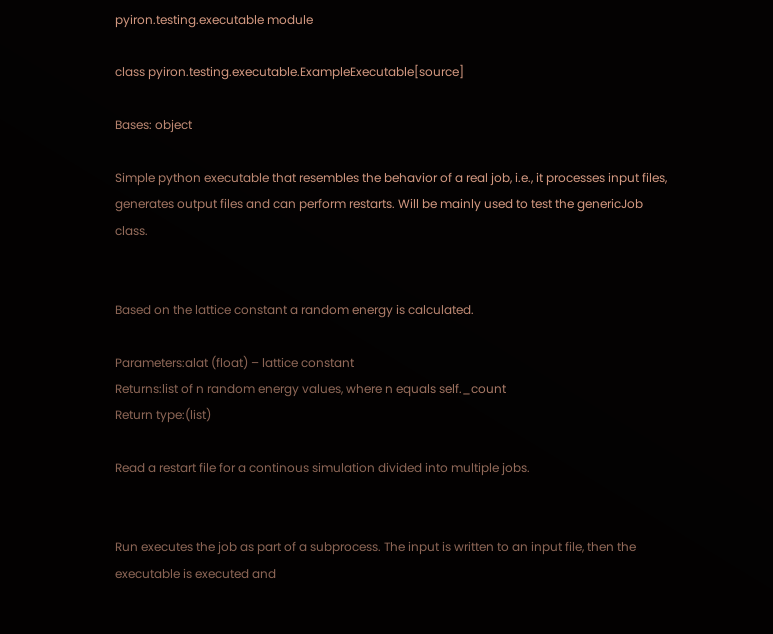pyiron.testing.executable module

class pyiron.testing.executable.ExampleExecutable[source]

Bases: object

Simple python executable that resembles the behavior of a real job, i.e., it processes input files, generates output files and can perform restarts. Will be mainly used to test the genericJob class.


Based on the lattice constant a random energy is calculated.

Parameters:alat (float) – lattice constant
Returns:list of n random energy values, where n equals self._count
Return type:(list)

Read a restart file for a continous simulation divided into multiple jobs.


Run executes the job as part of a subprocess. The input is written to an input file, then the executable is executed and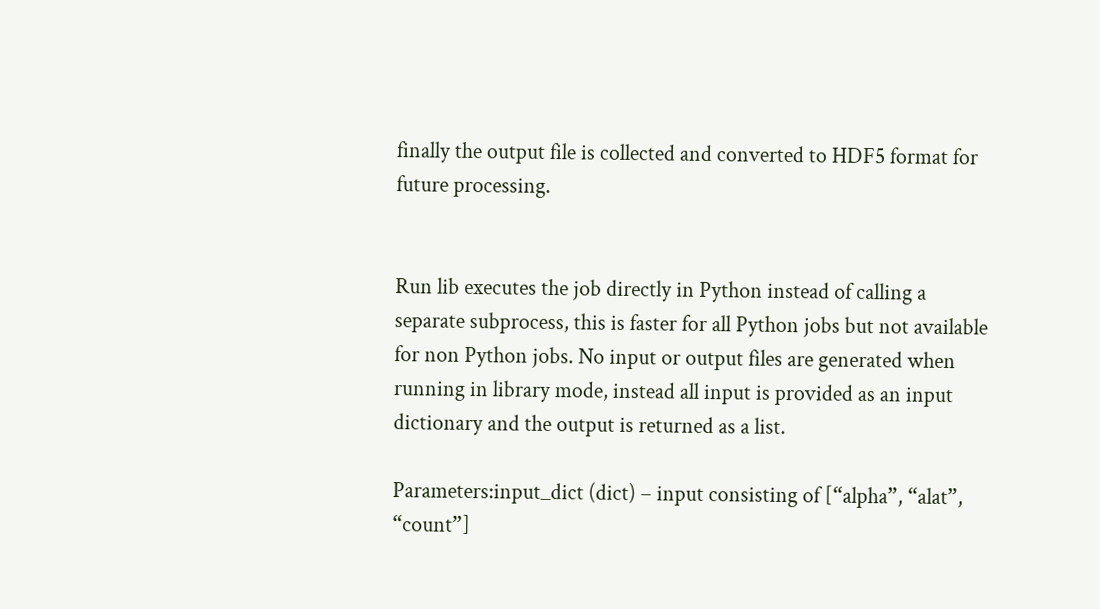finally the output file is collected and converted to HDF5 format for future processing.


Run lib executes the job directly in Python instead of calling a separate subprocess, this is faster for all Python jobs but not available for non Python jobs. No input or output files are generated when running in library mode, instead all input is provided as an input dictionary and the output is returned as a list.

Parameters:input_dict (dict) – input consisting of [“alpha”, “alat”, “count”]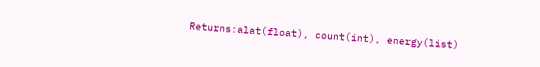Returns:alat(float), count(int), energy(list)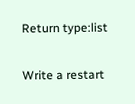Return type:list

Write a restart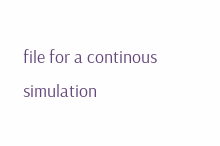file for a continous simulation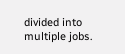divided into multiple jobs.